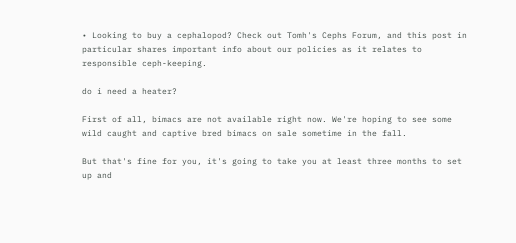• Looking to buy a cephalopod? Check out Tomh's Cephs Forum, and this post in particular shares important info about our policies as it relates to responsible ceph-keeping.

do i need a heater?

First of all, bimacs are not available right now. We're hoping to see some wild caught and captive bred bimacs on sale sometime in the fall.

But that's fine for you, it's going to take you at least three months to set up and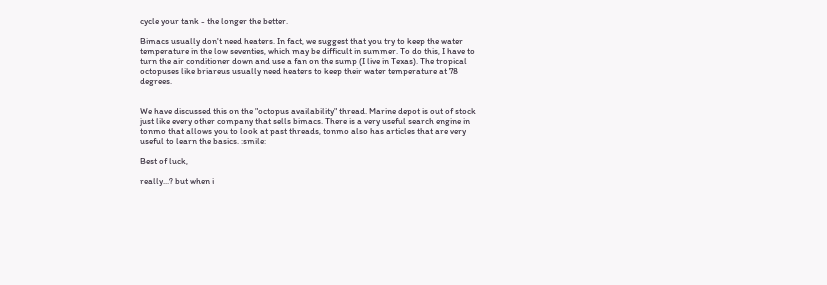cycle your tank - the longer the better.

Bimacs usually don't need heaters. In fact, we suggest that you try to keep the water temperature in the low seventies, which may be difficult in summer. To do this, I have to turn the air conditioner down and use a fan on the sump (I live in Texas). The tropical octopuses like briareus usually need heaters to keep their water temperature at 78 degrees.


We have discussed this on the "octopus availability" thread. Marine depot is out of stock just like every other company that sells bimacs. There is a very useful search engine in tonmo that allows you to look at past threads, tonmo also has articles that are very useful to learn the basics. :smile:

Best of luck,

really...? but when i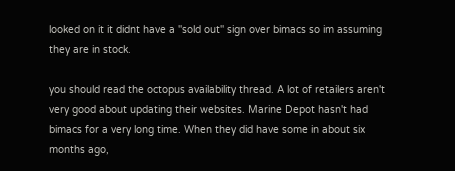looked on it it didnt have a ''sold out'' sign over bimacs so im assuming they are in stock.

you should read the octopus availability thread. A lot of retailers aren't very good about updating their websites. Marine Depot hasn't had bimacs for a very long time. When they did have some in about six months ago,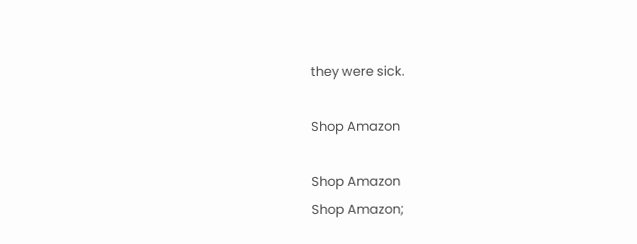they were sick.

Shop Amazon

Shop Amazon
Shop Amazon;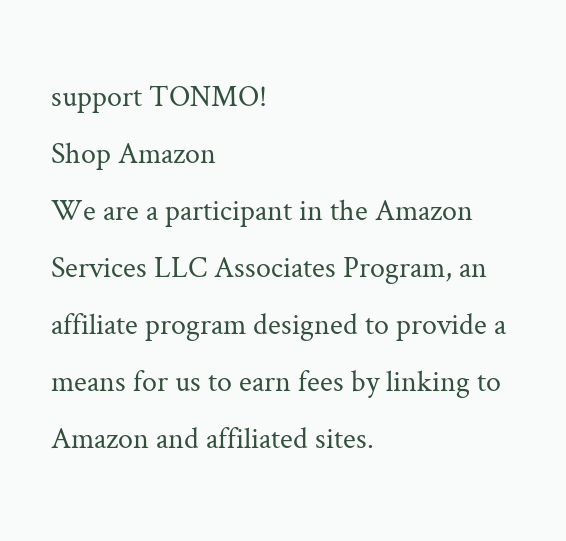support TONMO!
Shop Amazon
We are a participant in the Amazon Services LLC Associates Program, an affiliate program designed to provide a means for us to earn fees by linking to Amazon and affiliated sites.